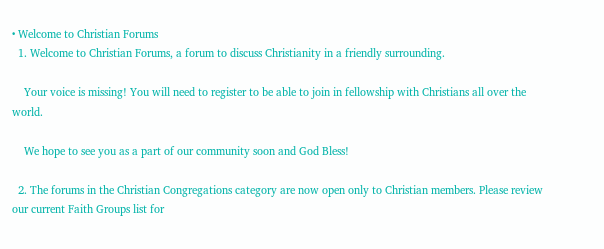• Welcome to Christian Forums
  1. Welcome to Christian Forums, a forum to discuss Christianity in a friendly surrounding.

    Your voice is missing! You will need to register to be able to join in fellowship with Christians all over the world.

    We hope to see you as a part of our community soon and God Bless!

  2. The forums in the Christian Congregations category are now open only to Christian members. Please review our current Faith Groups list for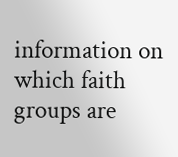information on which faith groups are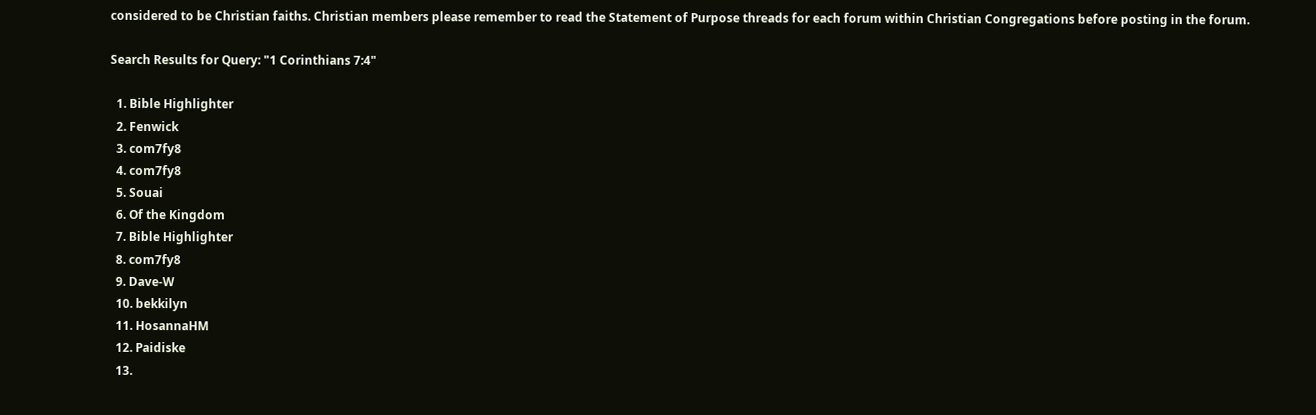considered to be Christian faiths. Christian members please remember to read the Statement of Purpose threads for each forum within Christian Congregations before posting in the forum.

Search Results for Query: "1 Corinthians 7:4"

  1. Bible Highlighter
  2. Fenwick
  3. com7fy8
  4. com7fy8
  5. Souai
  6. Of the Kingdom
  7. Bible Highlighter
  8. com7fy8
  9. Dave-W
  10. bekkilyn
  11. HosannaHM
  12. Paidiske
  13.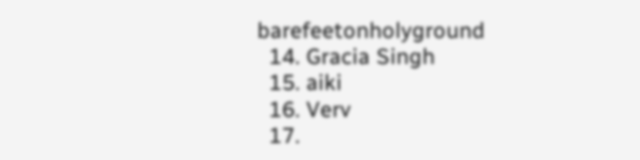barefeetonholyground
  14. Gracia Singh
  15. aiki
  16. Verv
  17.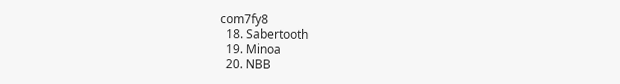com7fy8
  18. Sabertooth
  19. Minoa
  20. NBB